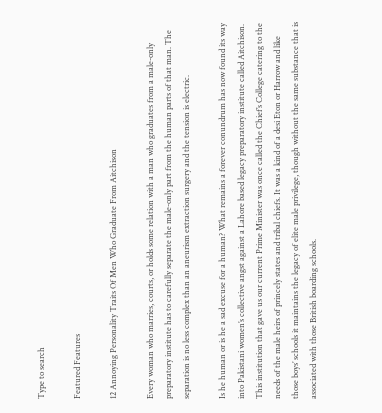Type to search

Featured Features

12 Annoying Personality Traits Of Men Who Graduate From Aitchison

Every woman who marries, courts, or holds some relation with a man who graduates from a male-only preparatory institute has to carefully separate the male-only part from the human parts of that man. The separation is no less complex than an aneurism extraction surgery and the tension is electric.

Is he human or is he a sad excuse for a human? What remains a forever conundrum has now found its way into Pakistani women’s collective angst against a Lahore based legacy preparatory institute called Aitchison. This institution that gave us our current Prime Minister was once called the Chief’s College catering to the needs of the male heirs of princely states and tribal chiefs. It was a kind of a desi Eton or Harrow and like those boys’ schools it maintains the legacy of elite male privilege, though without the same substance that is associated with those British boarding schools.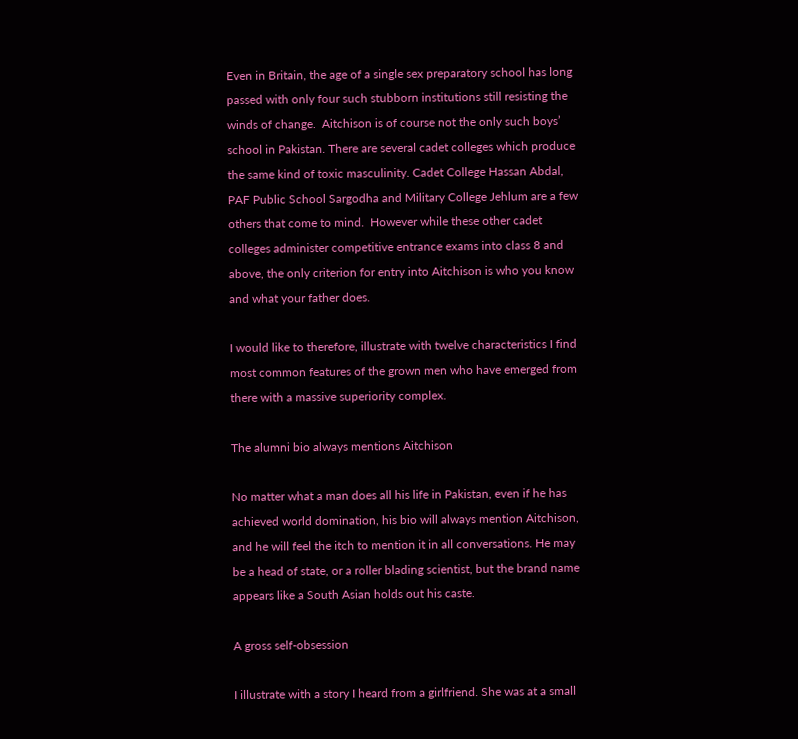Even in Britain, the age of a single sex preparatory school has long passed with only four such stubborn institutions still resisting the winds of change.  Aitchison is of course not the only such boys’ school in Pakistan. There are several cadet colleges which produce the same kind of toxic masculinity. Cadet College Hassan Abdal, PAF Public School Sargodha and Military College Jehlum are a few others that come to mind.  However while these other cadet colleges administer competitive entrance exams into class 8 and above, the only criterion for entry into Aitchison is who you know and what your father does.

I would like to therefore, illustrate with twelve characteristics I find most common features of the grown men who have emerged from there with a massive superiority complex.

The alumni bio always mentions Aitchison

No matter what a man does all his life in Pakistan, even if he has achieved world domination, his bio will always mention Aitchison, and he will feel the itch to mention it in all conversations. He may be a head of state, or a roller blading scientist, but the brand name appears like a South Asian holds out his caste.

A gross self-obsession

I illustrate with a story I heard from a girlfriend. She was at a small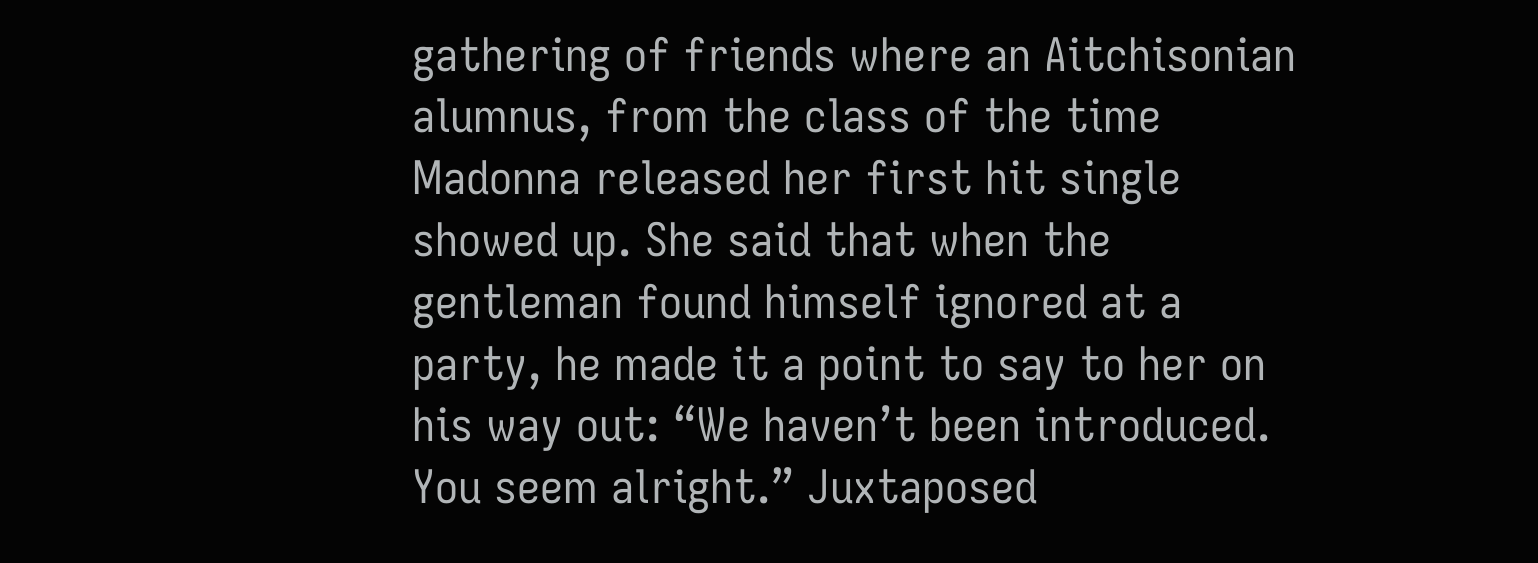gathering of friends where an Aitchisonian alumnus, from the class of the time Madonna released her first hit single showed up. She said that when the gentleman found himself ignored at a party, he made it a point to say to her on his way out: “We haven’t been introduced. You seem alright.” Juxtaposed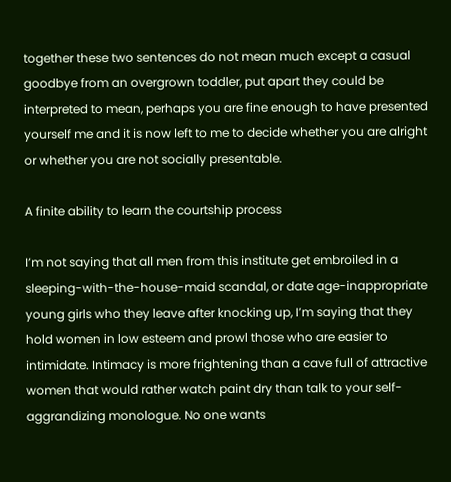together these two sentences do not mean much except a casual goodbye from an overgrown toddler, put apart they could be interpreted to mean, perhaps you are fine enough to have presented yourself me and it is now left to me to decide whether you are alright or whether you are not socially presentable.

A finite ability to learn the courtship process

I’m not saying that all men from this institute get embroiled in a sleeping-with-the-house-maid scandal, or date age-inappropriate young girls who they leave after knocking up, I’m saying that they hold women in low esteem and prowl those who are easier to intimidate. Intimacy is more frightening than a cave full of attractive women that would rather watch paint dry than talk to your self-aggrandizing monologue. No one wants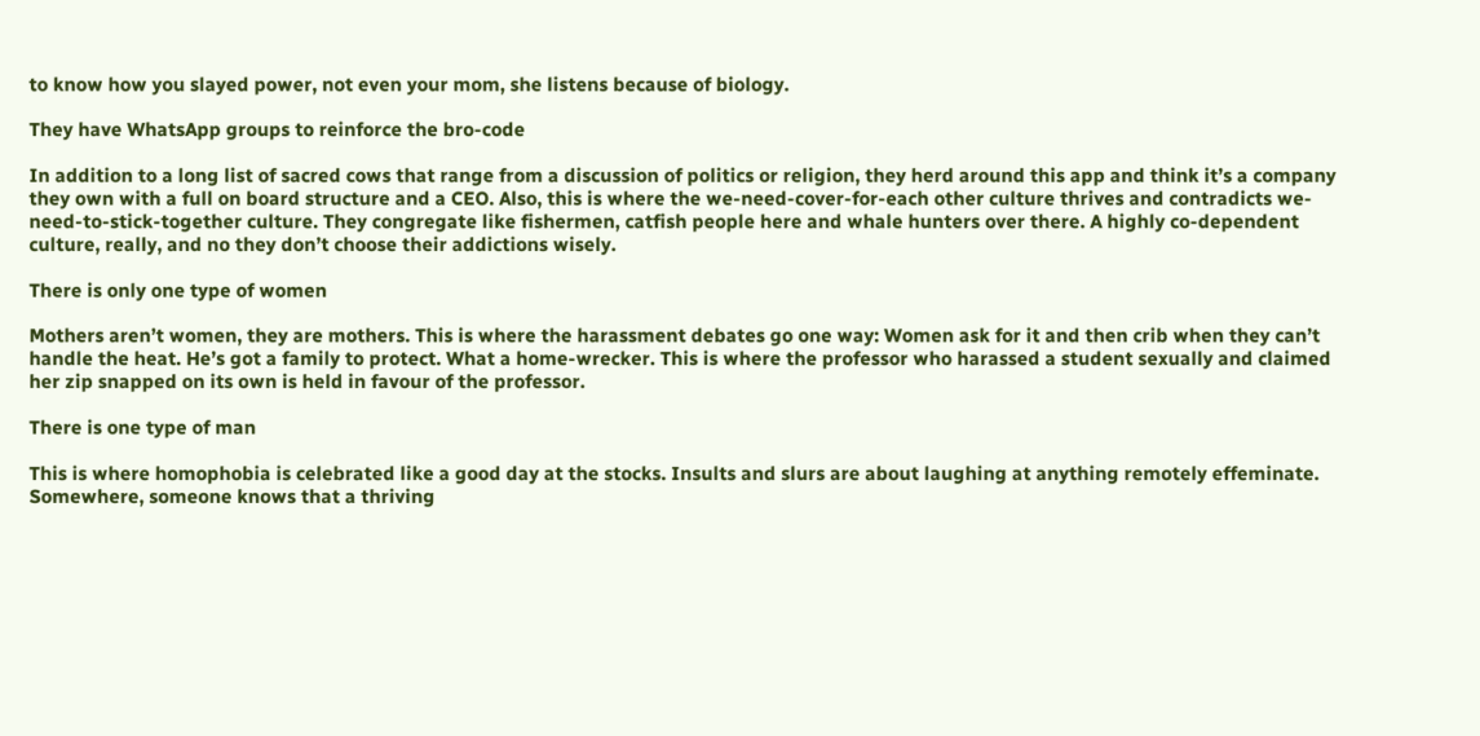to know how you slayed power, not even your mom, she listens because of biology.

They have WhatsApp groups to reinforce the bro-code

In addition to a long list of sacred cows that range from a discussion of politics or religion, they herd around this app and think it’s a company they own with a full on board structure and a CEO. Also, this is where the we-need-cover-for-each other culture thrives and contradicts we-need-to-stick-together culture. They congregate like fishermen, catfish people here and whale hunters over there. A highly co-dependent culture, really, and no they don’t choose their addictions wisely.

There is only one type of women

Mothers aren’t women, they are mothers. This is where the harassment debates go one way: Women ask for it and then crib when they can’t handle the heat. He’s got a family to protect. What a home-wrecker. This is where the professor who harassed a student sexually and claimed her zip snapped on its own is held in favour of the professor.

There is one type of man

This is where homophobia is celebrated like a good day at the stocks. Insults and slurs are about laughing at anything remotely effeminate. Somewhere, someone knows that a thriving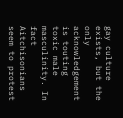gay culture exists, but the only acknowledgement is touting toxic male masculinity. In fact Aitchisonians seem to protest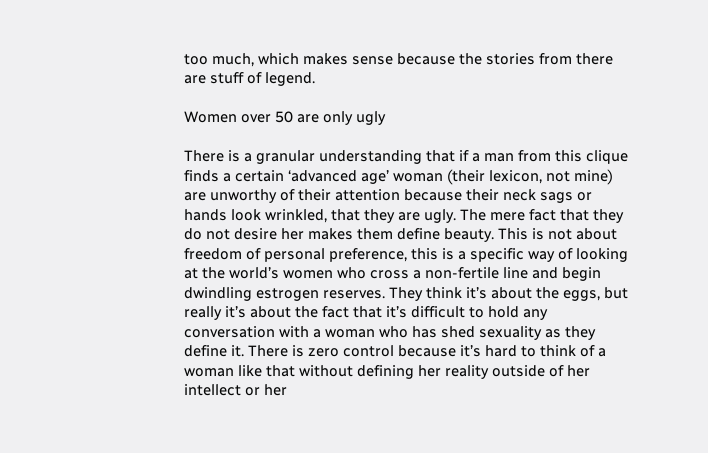too much, which makes sense because the stories from there are stuff of legend.

Women over 50 are only ugly

There is a granular understanding that if a man from this clique finds a certain ‘advanced age’ woman (their lexicon, not mine) are unworthy of their attention because their neck sags or hands look wrinkled, that they are ugly. The mere fact that they do not desire her makes them define beauty. This is not about freedom of personal preference, this is a specific way of looking at the world’s women who cross a non-fertile line and begin dwindling estrogen reserves. They think it’s about the eggs, but really it’s about the fact that it’s difficult to hold any conversation with a woman who has shed sexuality as they define it. There is zero control because it’s hard to think of a woman like that without defining her reality outside of her intellect or her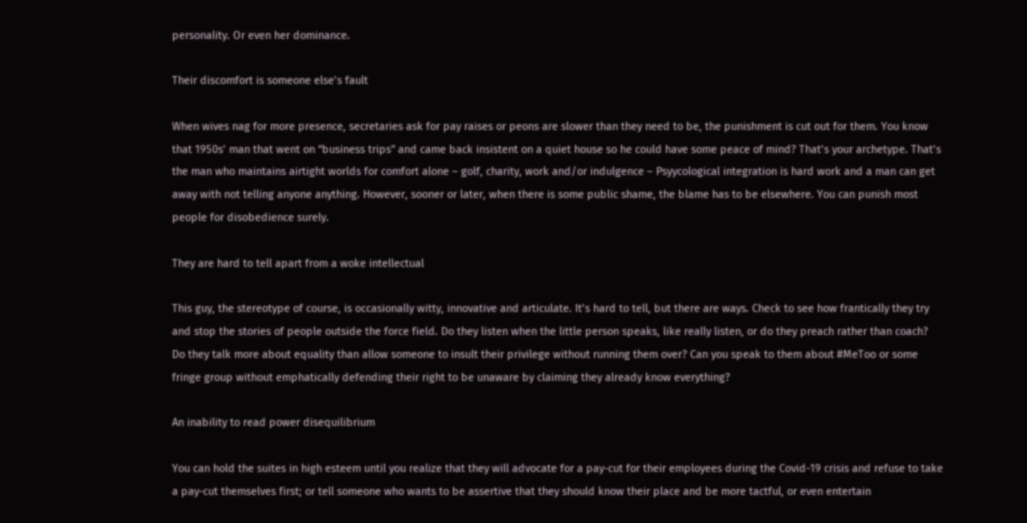personality. Or even her dominance.

Their discomfort is someone else’s fault

When wives nag for more presence, secretaries ask for pay raises or peons are slower than they need to be, the punishment is cut out for them. You know that 1950s’ man that went on “business trips” and came back insistent on a quiet house so he could have some peace of mind? That’s your archetype. That’s the man who maintains airtight worlds for comfort alone – golf, charity, work and/or indulgence – Psyycological integration is hard work and a man can get away with not telling anyone anything. However, sooner or later, when there is some public shame, the blame has to be elsewhere. You can punish most people for disobedience surely.

They are hard to tell apart from a woke intellectual

This guy, the stereotype of course, is occasionally witty, innovative and articulate. It’s hard to tell, but there are ways. Check to see how frantically they try and stop the stories of people outside the force field. Do they listen when the little person speaks, like really listen, or do they preach rather than coach? Do they talk more about equality than allow someone to insult their privilege without running them over? Can you speak to them about #MeToo or some fringe group without emphatically defending their right to be unaware by claiming they already know everything?

An inability to read power disequilibrium

You can hold the suites in high esteem until you realize that they will advocate for a pay-cut for their employees during the Covid-19 crisis and refuse to take a pay-cut themselves first; or tell someone who wants to be assertive that they should know their place and be more tactful, or even entertain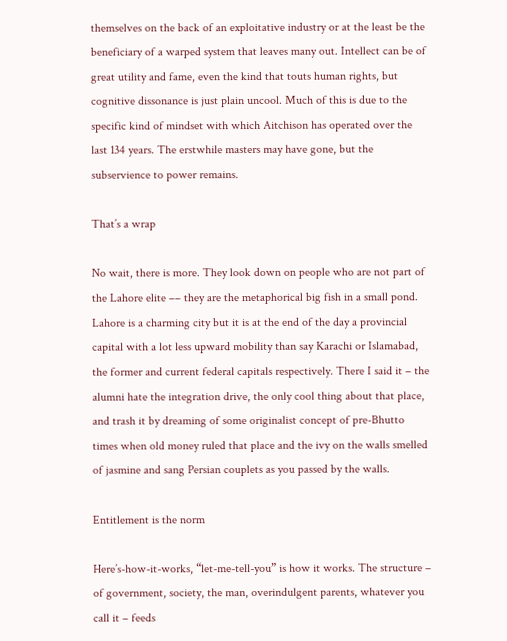themselves on the back of an exploitative industry or at the least be the beneficiary of a warped system that leaves many out. Intellect can be of great utility and fame, even the kind that touts human rights, but cognitive dissonance is just plain uncool. Much of this is due to the specific kind of mindset with which Aitchison has operated over the last 134 years. The erstwhile masters may have gone, but the subservience to power remains.

That’s a wrap

No wait, there is more. They look down on people who are not part of the Lahore elite –– they are the metaphorical big fish in a small pond. Lahore is a charming city but it is at the end of the day a provincial capital with a lot less upward mobility than say Karachi or Islamabad, the former and current federal capitals respectively. There I said it – the alumni hate the integration drive, the only cool thing about that place, and trash it by dreaming of some originalist concept of pre-Bhutto times when old money ruled that place and the ivy on the walls smelled of jasmine and sang Persian couplets as you passed by the walls.

Entitlement is the norm

Here’s-how-it-works, “let-me-tell-you” is how it works. The structure – of government, society, the man, overindulgent parents, whatever you call it – feeds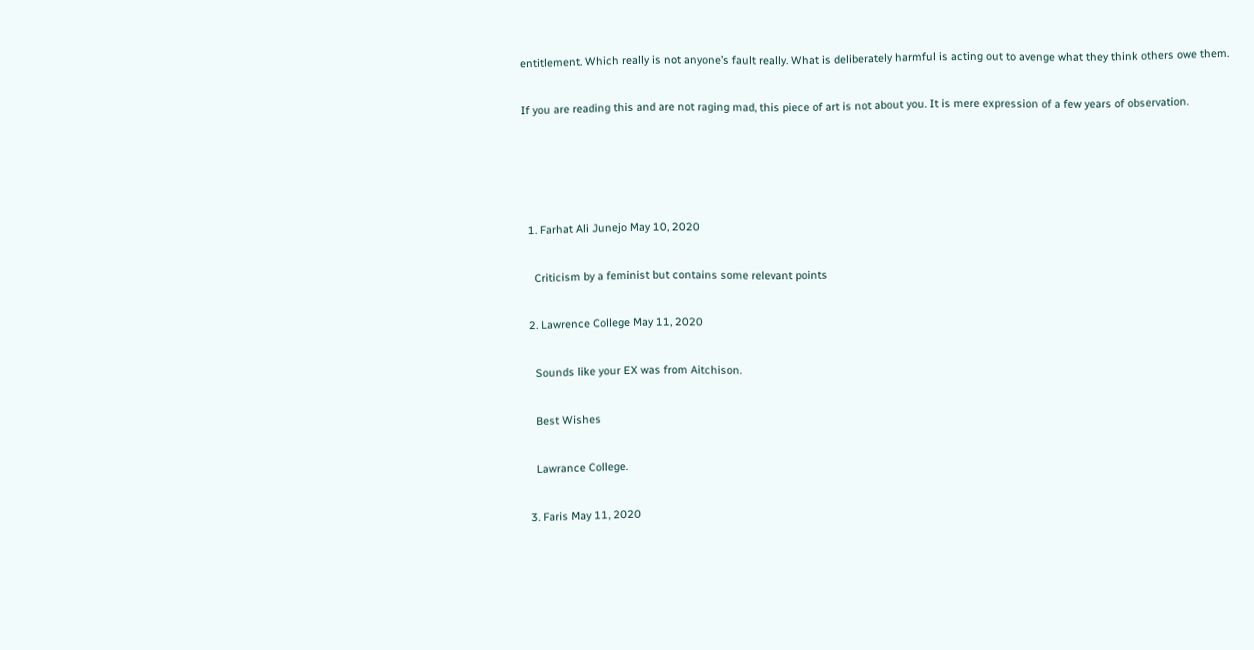entitlement. Which really is not anyone’s fault really. What is deliberately harmful is acting out to avenge what they think others owe them.

If you are reading this and are not raging mad, this piece of art is not about you. It is mere expression of a few years of observation.




  1. Farhat Ali Junejo May 10, 2020

    Criticism by a feminist but contains some relevant points

  2. Lawrence College May 11, 2020

    Sounds like your EX was from Aitchison.

    Best Wishes

    Lawrance College.

  3. Faris May 11, 2020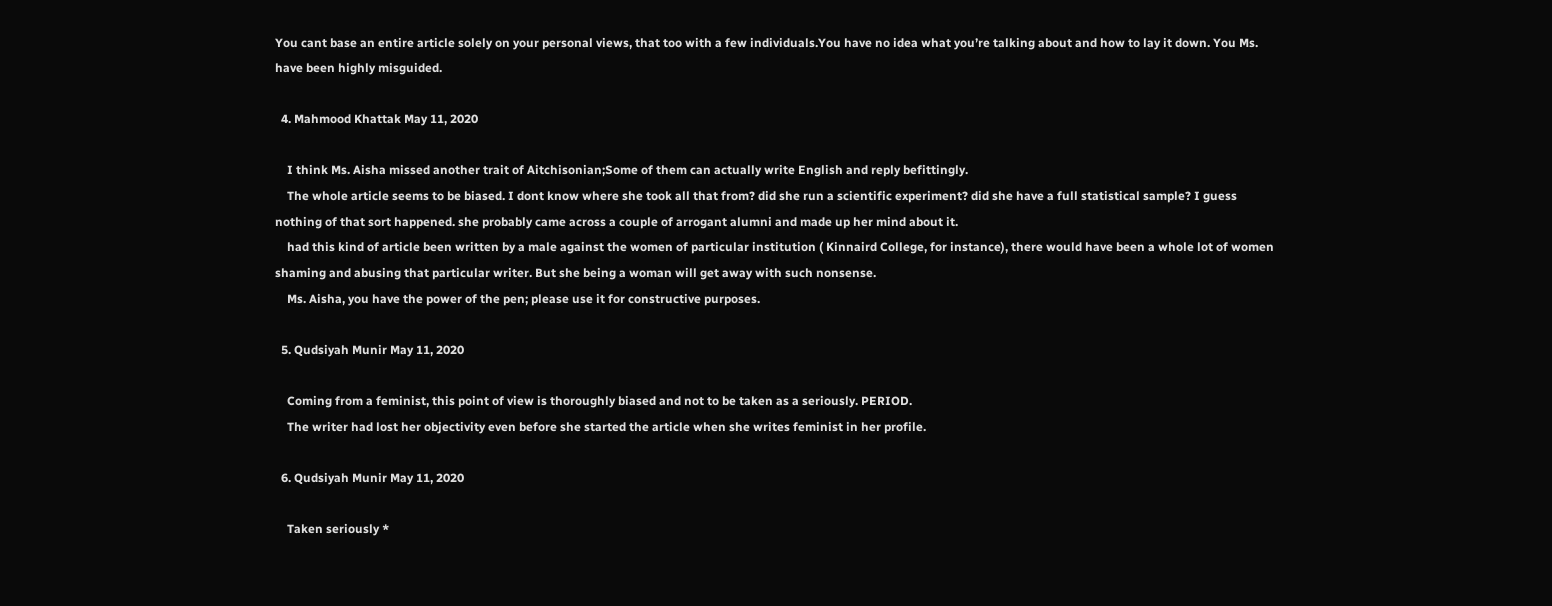You cant base an entire article solely on your personal views, that too with a few individuals.You have no idea what you’re talking about and how to lay it down. You Ms. have been highly misguided.

  4. Mahmood Khattak May 11, 2020

    I think Ms. Aisha missed another trait of Aitchisonian;Some of them can actually write English and reply befittingly.
    The whole article seems to be biased. I dont know where she took all that from? did she run a scientific experiment? did she have a full statistical sample? I guess nothing of that sort happened. she probably came across a couple of arrogant alumni and made up her mind about it.
    had this kind of article been written by a male against the women of particular institution ( Kinnaird College, for instance), there would have been a whole lot of women shaming and abusing that particular writer. But she being a woman will get away with such nonsense.
    Ms. Aisha, you have the power of the pen; please use it for constructive purposes.

  5. Qudsiyah Munir May 11, 2020

    Coming from a feminist, this point of view is thoroughly biased and not to be taken as a seriously. PERIOD.
    The writer had lost her objectivity even before she started the article when she writes feminist in her profile.

  6. Qudsiyah Munir May 11, 2020

    Taken seriously *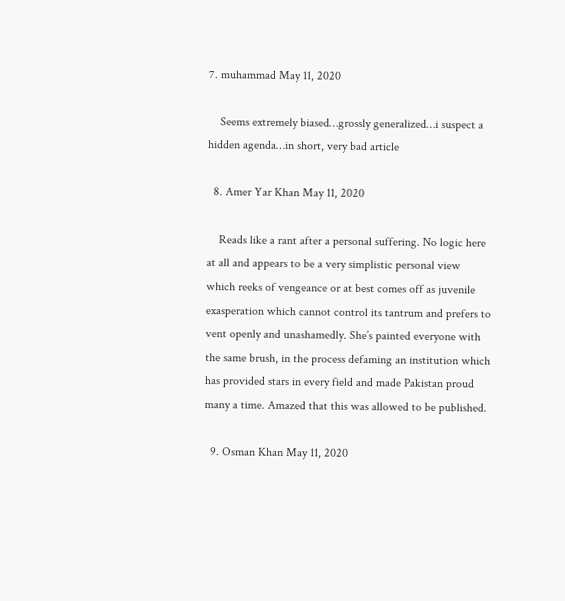7. muhammad May 11, 2020

    Seems extremely biased…grossly generalized…i suspect a hidden agenda…in short, very bad article

  8. Amer Yar Khan May 11, 2020

    Reads like a rant after a personal suffering. No logic here at all and appears to be a very simplistic personal view which reeks of vengeance or at best comes off as juvenile exasperation which cannot control its tantrum and prefers to vent openly and unashamedly. She’s painted everyone with the same brush, in the process defaming an institution which has provided stars in every field and made Pakistan proud many a time. Amazed that this was allowed to be published.

  9. Osman Khan May 11, 2020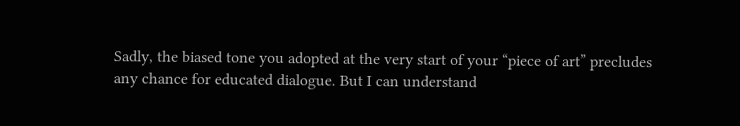Sadly, the biased tone you adopted at the very start of your “piece of art” precludes any chance for educated dialogue. But I can understand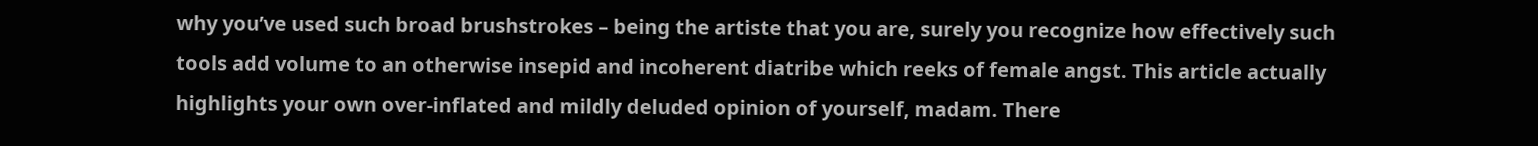why you’ve used such broad brushstrokes – being the artiste that you are, surely you recognize how effectively such tools add volume to an otherwise insepid and incoherent diatribe which reeks of female angst. This article actually highlights your own over-inflated and mildly deluded opinion of yourself, madam. There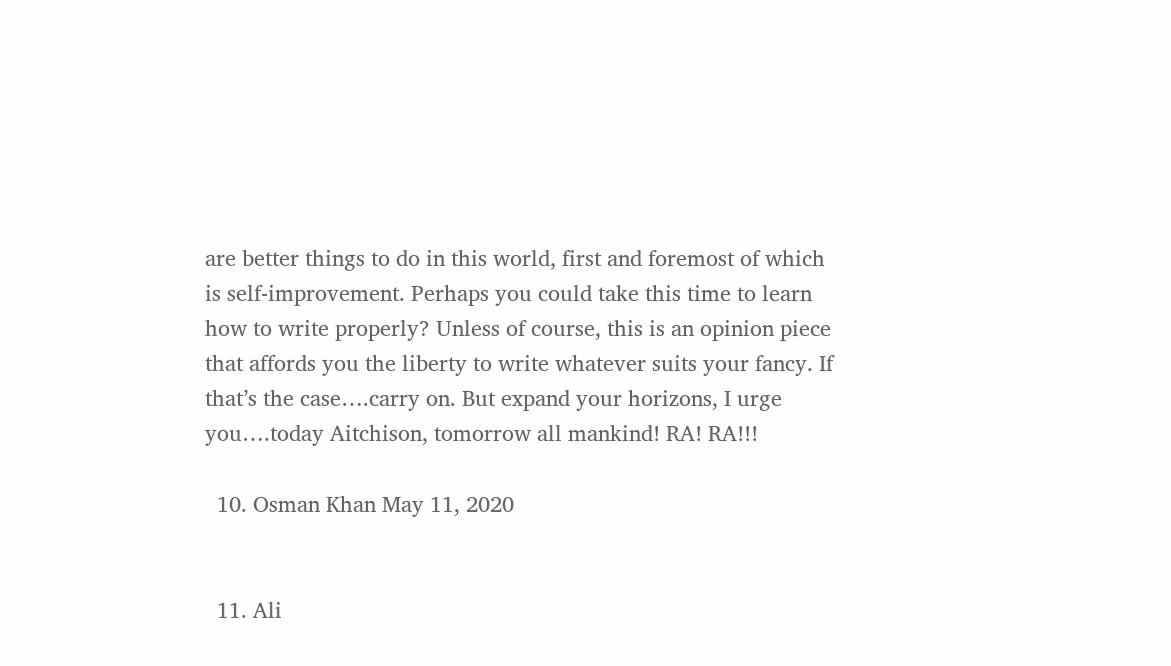are better things to do in this world, first and foremost of which is self-improvement. Perhaps you could take this time to learn how to write properly? Unless of course, this is an opinion piece that affords you the liberty to write whatever suits your fancy. If that’s the case….carry on. But expand your horizons, I urge you….today Aitchison, tomorrow all mankind! RA! RA!!!

  10. Osman Khan May 11, 2020


  11. Ali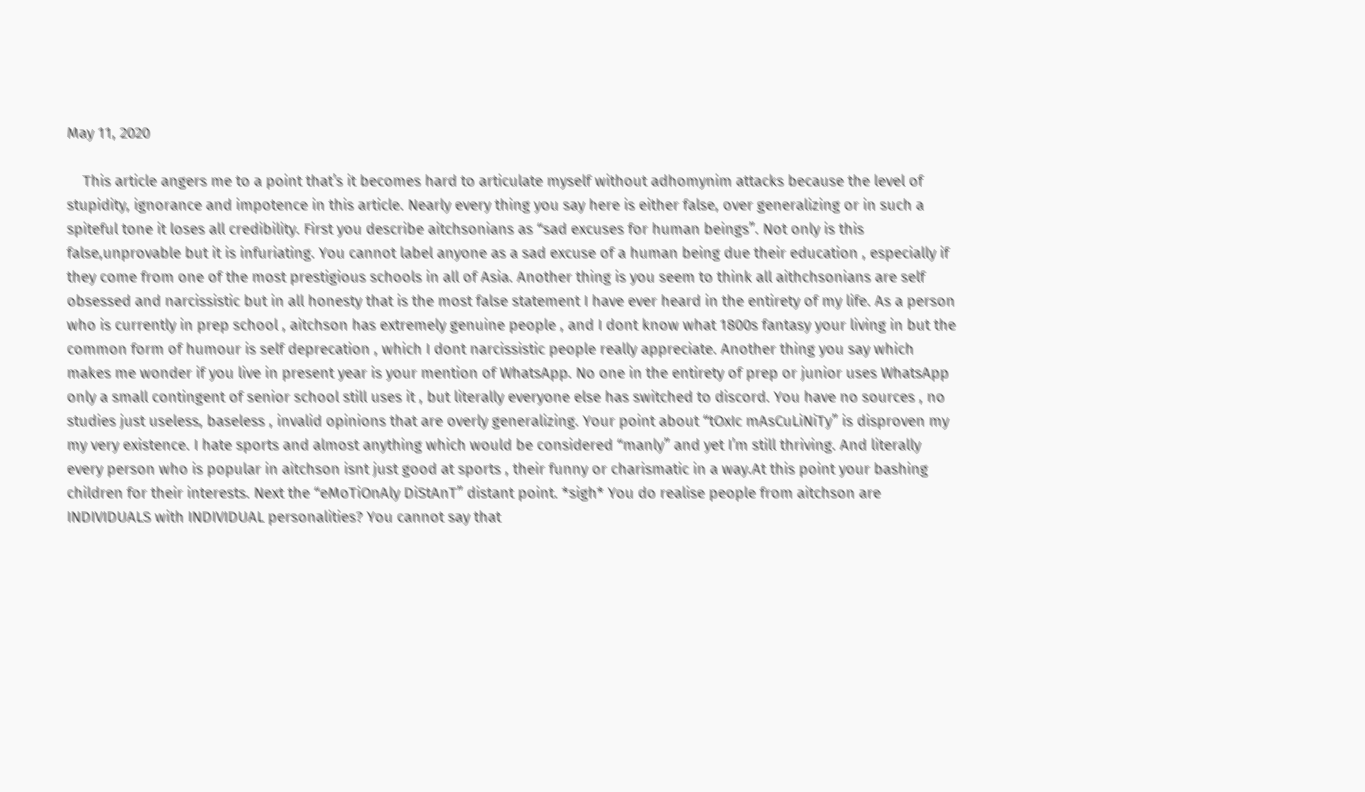May 11, 2020

    This article angers me to a point that’s it becomes hard to articulate myself without adhomynim attacks because the level of stupidity, ignorance and impotence in this article. Nearly every thing you say here is either false, over generalizing or in such a spiteful tone it loses all credibility. First you describe aitchsonians as “sad excuses for human beings”. Not only is this false,unprovable but it is infuriating. You cannot label anyone as a sad excuse of a human being due their education , especially if they come from one of the most prestigious schools in all of Asia. Another thing is you seem to think all aithchsonians are self obsessed and narcissistic but in all honesty that is the most false statement I have ever heard in the entirety of my life. As a person who is currently in prep school , aitchson has extremely genuine people , and I dont know what 1800s fantasy your living in but the common form of humour is self deprecation , which I dont narcissistic people really appreciate. Another thing you say which makes me wonder if you live in present year is your mention of WhatsApp. No one in the entirety of prep or junior uses WhatsApp only a small contingent of senior school still uses it , but literally everyone else has switched to discord. You have no sources , no studies just useless, baseless , invalid opinions that are overly generalizing. Your point about “tOxIc mAsCuLiNiTy” is disproven my my very existence. I hate sports and almost anything which would be considered “manly” and yet I’m still thriving. And literally every person who is popular in aitchson isnt just good at sports , their funny or charismatic in a way.At this point your bashing children for their interests. Next the “eMoTiOnAly DiStAnT” distant point. *sigh* You do realise people from aitchson are INDIVIDUALS with INDIVIDUAL personalities? You cannot say that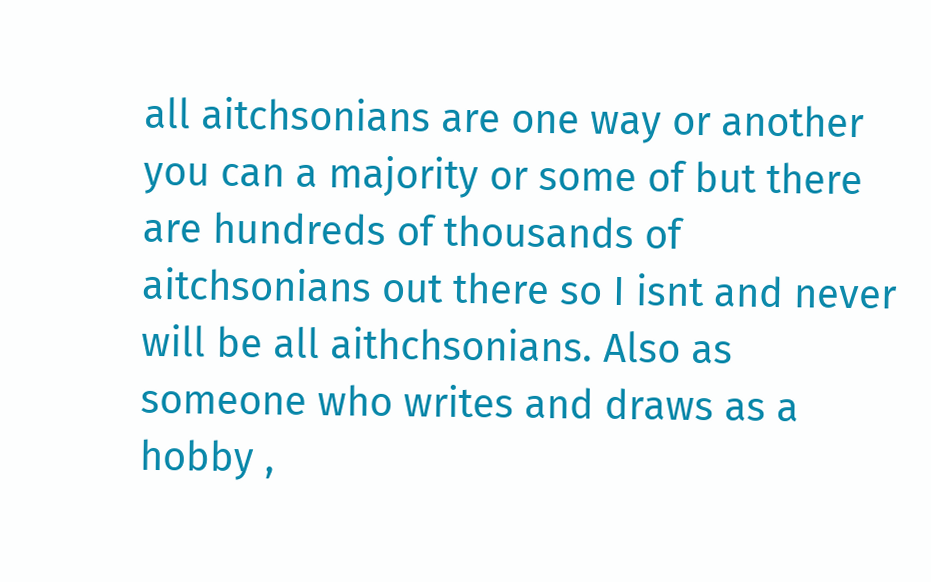all aitchsonians are one way or another you can a majority or some of but there are hundreds of thousands of aitchsonians out there so I isnt and never will be all aithchsonians. Also as someone who writes and draws as a hobby ,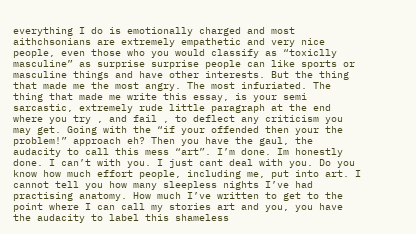everything I do is emotionally charged and most aithchsonians are extremely empathetic and very nice people, even those who you would classify as “toxiclly masculine” as surprise surprise people can like sports or masculine things and have other interests. But the thing that made me the most angry. The most infuriated. The thing that made me write this essay, is your semi sarcastic, extremely rude little paragraph at the end where you try , and fail , to deflect any criticism you may get. Going with the “if your offended then your the problem!” approach eh? Then you have the gaul, the audacity to call this mess “art”. I’m done. Im honestly done. I can’t with you. I just cant deal with you. Do you know how much effort people, including me, put into art. I cannot tell you how many sleepless nights I’ve had practising anatomy. How much I’ve written to get to the point where I can call my stories art and you, you have the audacity to label this shameless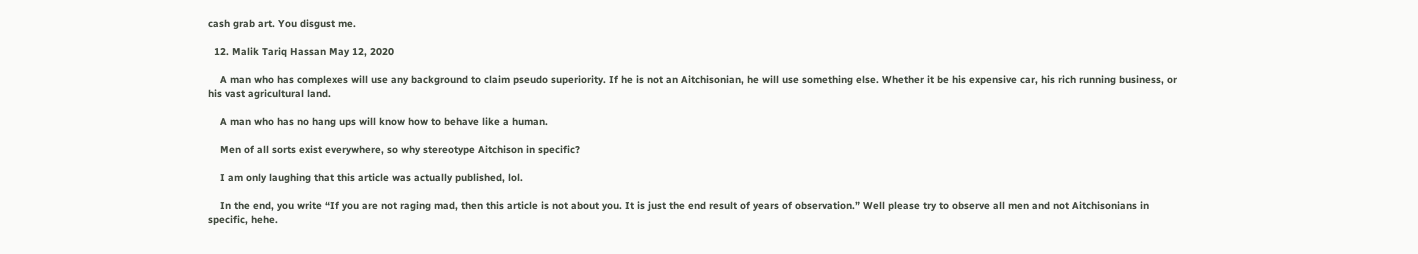cash grab art. You disgust me.

  12. Malik Tariq Hassan May 12, 2020

    A man who has complexes will use any background to claim pseudo superiority. If he is not an Aitchisonian, he will use something else. Whether it be his expensive car, his rich running business, or his vast agricultural land.

    A man who has no hang ups will know how to behave like a human.

    Men of all sorts exist everywhere, so why stereotype Aitchison in specific?

    I am only laughing that this article was actually published, lol.

    In the end, you write “If you are not raging mad, then this article is not about you. It is just the end result of years of observation.” Well please try to observe all men and not Aitchisonians in specific, hehe.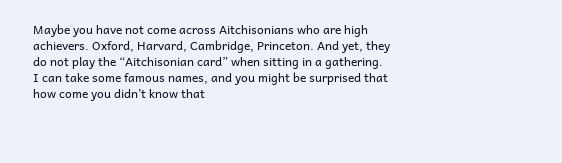Maybe you have not come across Aitchisonians who are high achievers. Oxford, Harvard, Cambridge, Princeton. And yet, they do not play the “Aitchisonian card” when sitting in a gathering. I can take some famous names, and you might be surprised that how come you didn’t know that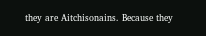they are Aitchisonains. Because they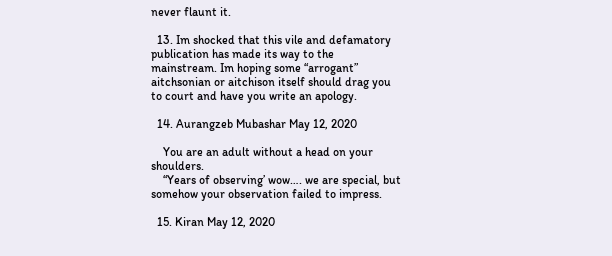never flaunt it.

  13. Im shocked that this vile and defamatory publication has made its way to the mainstream. Im hoping some “arrogant” aitchsonian or aitchison itself should drag you to court and have you write an apology.

  14. Aurangzeb Mubashar May 12, 2020

    You are an adult without a head on your shoulders.
    “Years of observing’ wow…. we are special, but somehow your observation failed to impress.

  15. Kiran May 12, 2020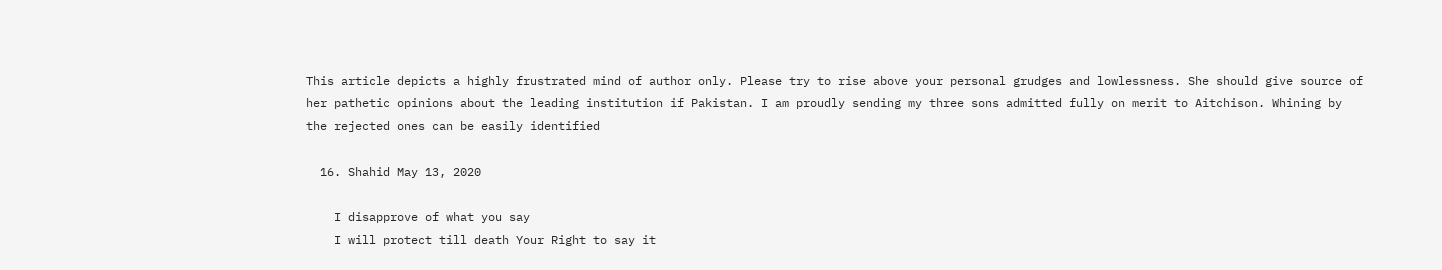This article depicts a highly frustrated mind of author only. Please try to rise above your personal grudges and lowlessness. She should give source of her pathetic opinions about the leading institution if Pakistan. I am proudly sending my three sons admitted fully on merit to Aitchison. Whining by the rejected ones can be easily identified

  16. Shahid May 13, 2020

    I disapprove of what you say
    I will protect till death Your Right to say it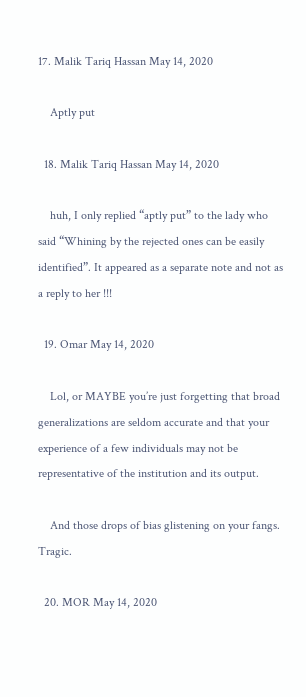17. Malik Tariq Hassan May 14, 2020

    Aptly put

  18. Malik Tariq Hassan May 14, 2020

    huh, I only replied “aptly put” to the lady who said “Whining by the rejected ones can be easily identified”. It appeared as a separate note and not as a reply to her !!!

  19. Omar May 14, 2020

    Lol, or MAYBE you’re just forgetting that broad generalizations are seldom accurate and that your experience of a few individuals may not be representative of the institution and its output.

    And those drops of bias glistening on your fangs. Tragic.

  20. MOR May 14, 2020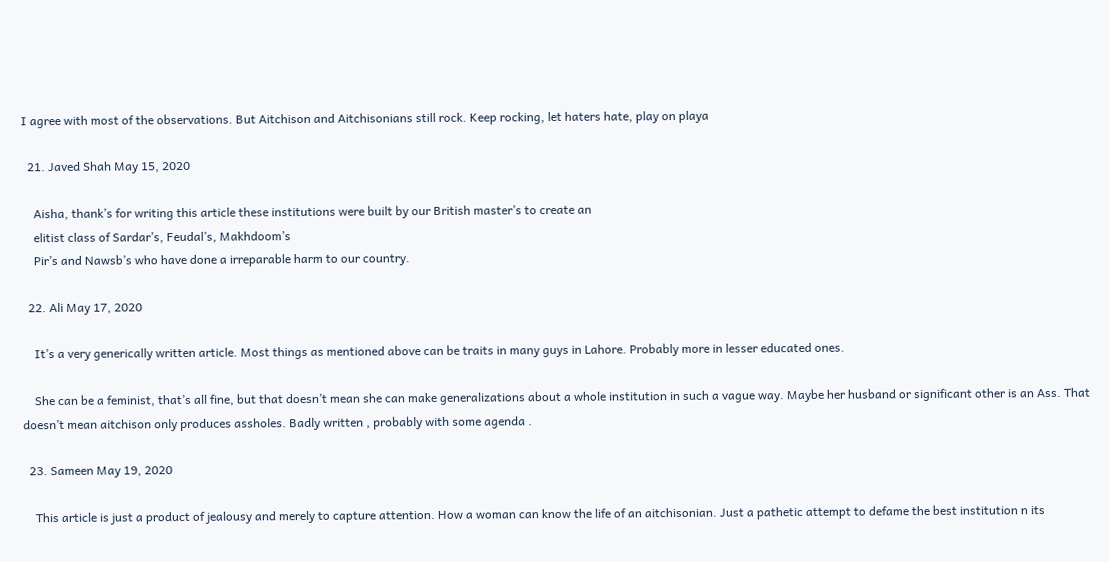I agree with most of the observations. But Aitchison and Aitchisonians still rock. Keep rocking, let haters hate, play on playa

  21. Javed Shah May 15, 2020

    Aisha, thank’s for writing this article these institutions were built by our British master’s to create an
    elitist class of Sardar’s, Feudal’s, Makhdoom’s
    Pir’s and Nawsb’s who have done a irreparable harm to our country.

  22. Ali May 17, 2020

    It’s a very generically written article. Most things as mentioned above can be traits in many guys in Lahore. Probably more in lesser educated ones.

    She can be a feminist, that’s all fine, but that doesn’t mean she can make generalizations about a whole institution in such a vague way. Maybe her husband or significant other is an Ass. That doesn’t mean aitchison only produces assholes. Badly written , probably with some agenda .

  23. Sameen May 19, 2020

    This article is just a product of jealousy and merely to capture attention. How a woman can know the life of an aitchisonian. Just a pathetic attempt to defame the best institution n its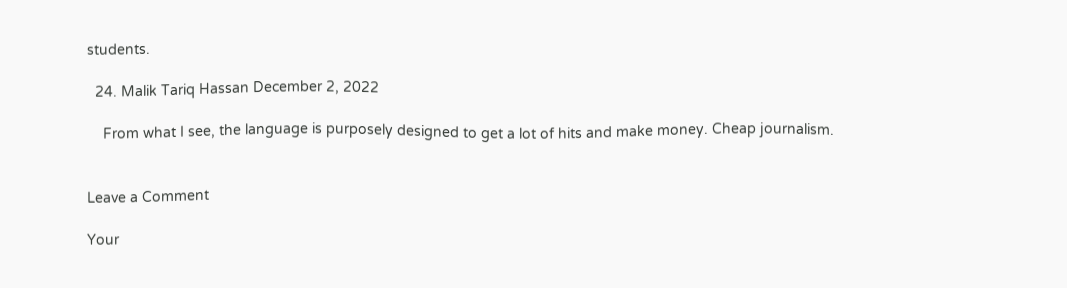students.

  24. Malik Tariq Hassan December 2, 2022

    From what I see, the language is purposely designed to get a lot of hits and make money. Cheap journalism.


Leave a Comment

Your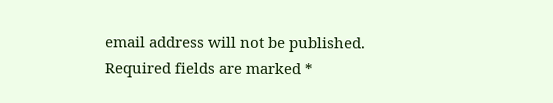email address will not be published. Required fields are marked *